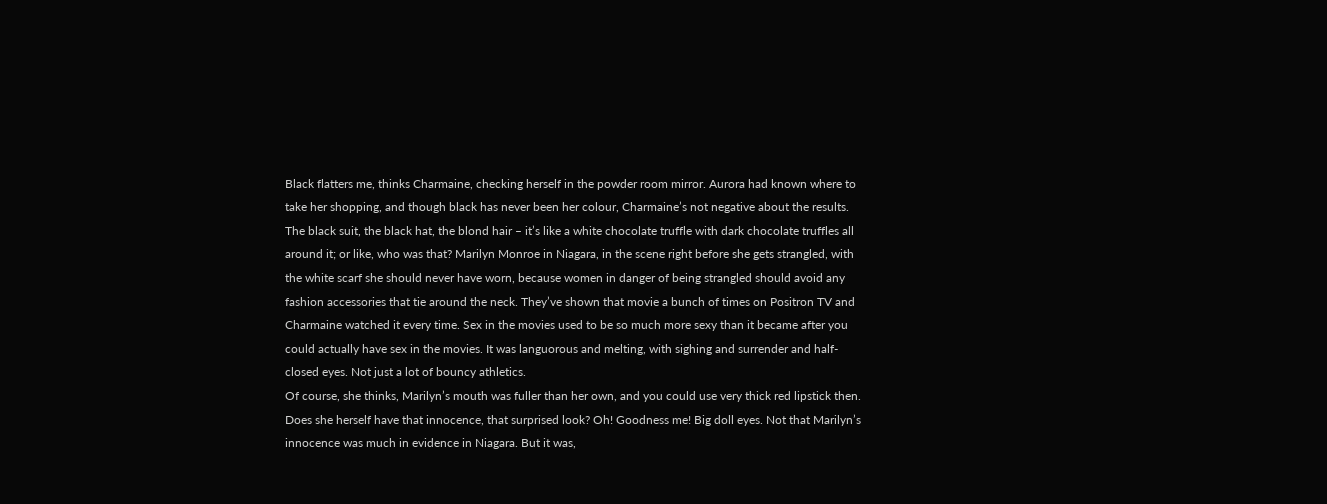Black flatters me, thinks Charmaine, checking herself in the powder room mirror. Aurora had known where to take her shopping, and though black has never been her colour, Charmaine’s not negative about the results. The black suit, the black hat, the blond hair – it’s like a white chocolate truffle with dark chocolate truffles all around it; or like, who was that? Marilyn Monroe in Niagara, in the scene right before she gets strangled, with the white scarf she should never have worn, because women in danger of being strangled should avoid any fashion accessories that tie around the neck. They’ve shown that movie a bunch of times on Positron TV and Charmaine watched it every time. Sex in the movies used to be so much more sexy than it became after you could actually have sex in the movies. It was languorous and melting, with sighing and surrender and half-closed eyes. Not just a lot of bouncy athletics.
Of course, she thinks, Marilyn’s mouth was fuller than her own, and you could use very thick red lipstick then. Does she herself have that innocence, that surprised look? Oh! Goodness me! Big doll eyes. Not that Marilyn’s innocence was much in evidence in Niagara. But it was,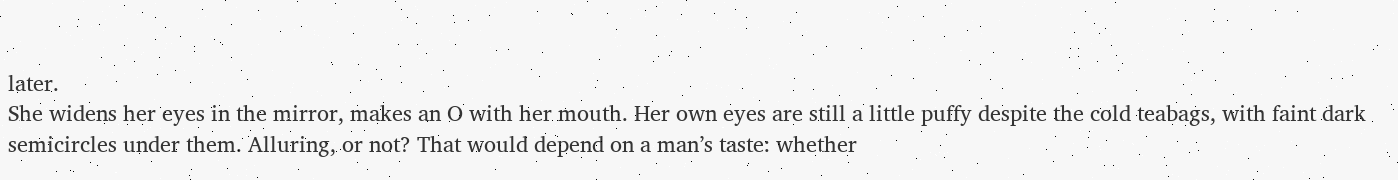later.
She widens her eyes in the mirror, makes an O with her mouth. Her own eyes are still a little puffy despite the cold teabags, with faint dark semicircles under them. Alluring, or not? That would depend on a man’s taste: whether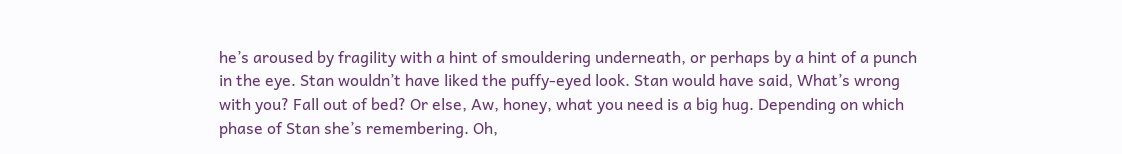he’s aroused by fragility with a hint of smouldering underneath, or perhaps by a hint of a punch in the eye. Stan wouldn’t have liked the puffy-eyed look. Stan would have said, What’s wrong with you? Fall out of bed? Or else, Aw, honey, what you need is a big hug. Depending on which phase of Stan she’s remembering. Oh,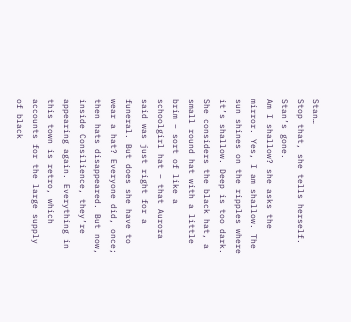Stan…
Stop that, she tells herself. Stan’s gone.
Am I shallow? she asks the mirror. Yes, I am shallow. The sun shines on the ripples where it’s shallow. Deep is too dark.
She considers the black hat, a small round hat with a little brim – sort of like a schoolgirl hat – that Aurora said was just right for a funeral. But does she have to wear a hat? Everyone did, once; then hats disappeared. But now, inside Consilience, they’re appearing again. Everything in this town is retro, which accounts for the large supply of black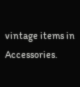vintage items in Accessories.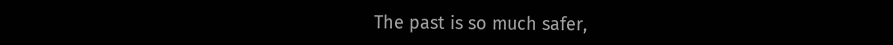The past is so much safer,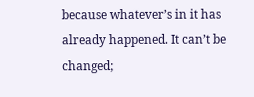because whatever’s in it has already happened. It can’t be changed;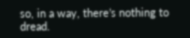so, in a way, there’s nothing to dread.